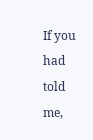If you had told me,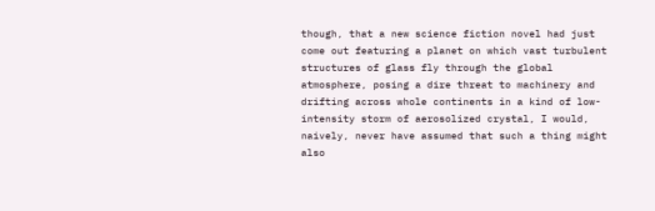though, that a new science fiction novel had just come out featuring a planet on which vast turbulent structures of glass fly through the global atmosphere, posing a dire threat to machinery and drifting across whole continents in a kind of low-intensity storm of aerosolized crystal, I would, naively, never have assumed that such a thing might also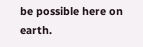be possible here on earth.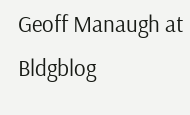Geoff Manaugh at Bldgblog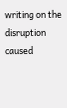writing on the disruption caused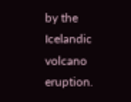by the Icelandic volcano eruption.